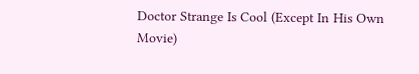Doctor Strange Is Cool (Except In His Own Movie)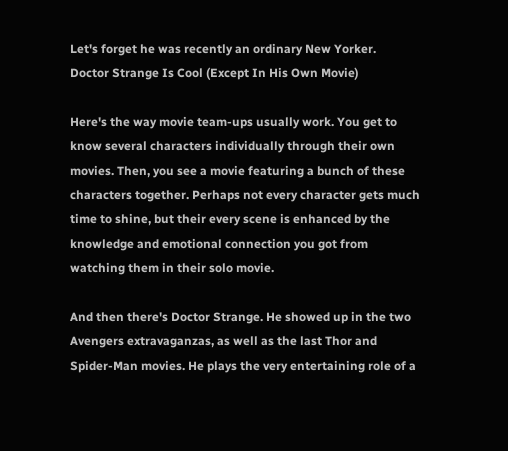Let's forget he was recently an ordinary New Yorker.
Doctor Strange Is Cool (Except In His Own Movie)

Here's the way movie team-ups usually work. You get to know several characters individually through their own movies. Then, you see a movie featuring a bunch of these characters together. Perhaps not every character gets much time to shine, but their every scene is enhanced by the knowledge and emotional connection you got from watching them in their solo movie.

And then there's Doctor Strange. He showed up in the two Avengers extravaganzas, as well as the last Thor and Spider-Man movies. He plays the very entertaining role of a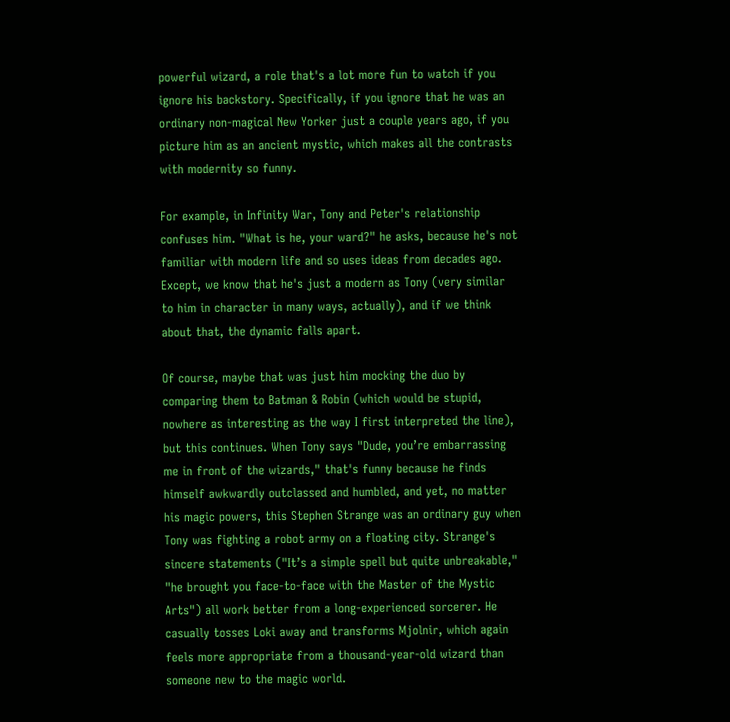powerful wizard, a role that's a lot more fun to watch if you ignore his backstory. Specifically, if you ignore that he was an ordinary non-magical New Yorker just a couple years ago, if you picture him as an ancient mystic, which makes all the contrasts with modernity so funny.

For example, in Infinity War, Tony and Peter's relationship confuses him. "What is he, your ward?" he asks, because he's not familiar with modern life and so uses ideas from decades ago. Except, we know that he's just a modern as Tony (very similar to him in character in many ways, actually), and if we think about that, the dynamic falls apart.

Of course, maybe that was just him mocking the duo by comparing them to Batman & Robin (which would be stupid, nowhere as interesting as the way I first interpreted the line), but this continues. When Tony says "Dude, you’re embarrassing me in front of the wizards," that's funny because he finds himself awkwardly outclassed and humbled, and yet, no matter his magic powers, this Stephen Strange was an ordinary guy when Tony was fighting a robot army on a floating city. Strange's sincere statements ("It’s a simple spell but quite unbreakable," "he brought you face-to-face with the Master of the Mystic Arts") all work better from a long-experienced sorcerer. He casually tosses Loki away and transforms Mjolnir, which again feels more appropriate from a thousand-year-old wizard than someone new to the magic world.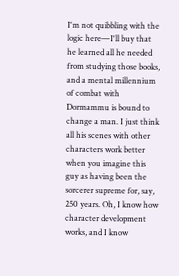I'm not quibbling with the logic here—I'll buy that he learned all he needed from studying those books, and a mental millennium of combat with Dormammu is bound to change a man. I just think all his scenes with other characters work better when you imagine this guy as having been the sorcerer supreme for, say, 250 years. Oh, I know how character development works, and I know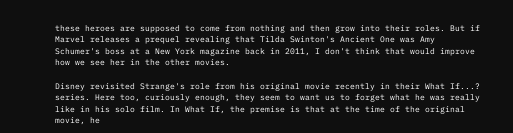these heroes are supposed to come from nothing and then grow into their roles. But if Marvel releases a prequel revealing that Tilda Swinton's Ancient One was Amy Schumer's boss at a New York magazine back in 2011, I don't think that would improve how we see her in the other movies.

Disney revisited Strange's role from his original movie recently in their What If...? series. Here too, curiously enough, they seem to want us to forget what he was really like in his solo film. In What If, the premise is that at the time of the original movie, he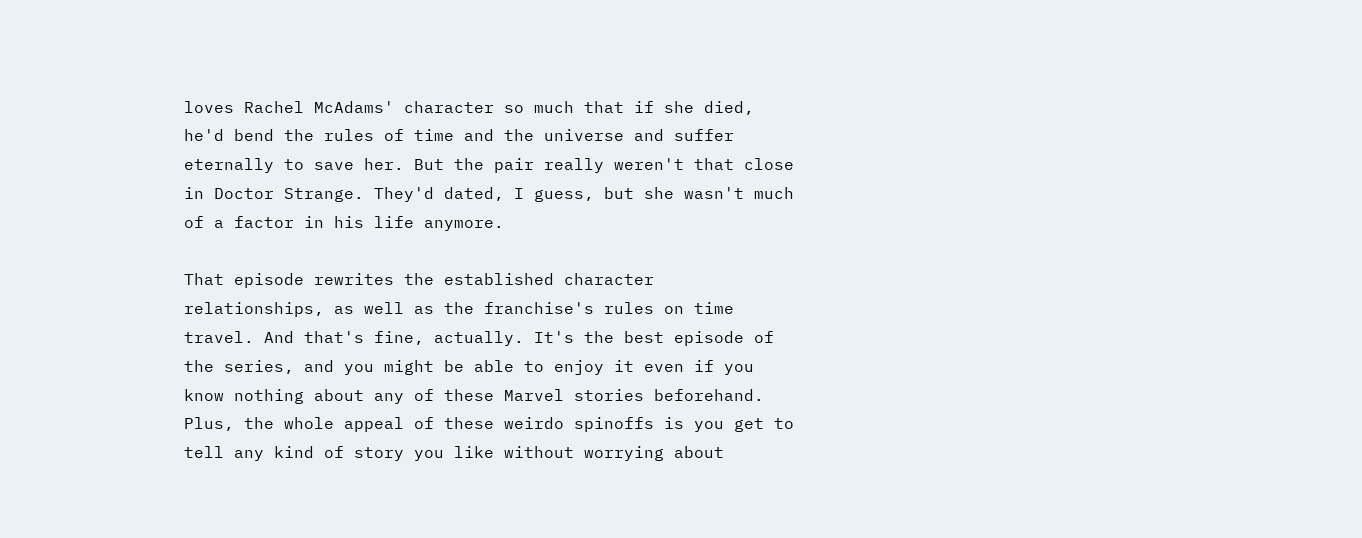loves Rachel McAdams' character so much that if she died, he'd bend the rules of time and the universe and suffer eternally to save her. But the pair really weren't that close in Doctor Strange. They'd dated, I guess, but she wasn't much of a factor in his life anymore.

That episode rewrites the established character relationships, as well as the franchise's rules on time travel. And that's fine, actually. It's the best episode of the series, and you might be able to enjoy it even if you know nothing about any of these Marvel stories beforehand. Plus, the whole appeal of these weirdo spinoffs is you get to tell any kind of story you like without worrying about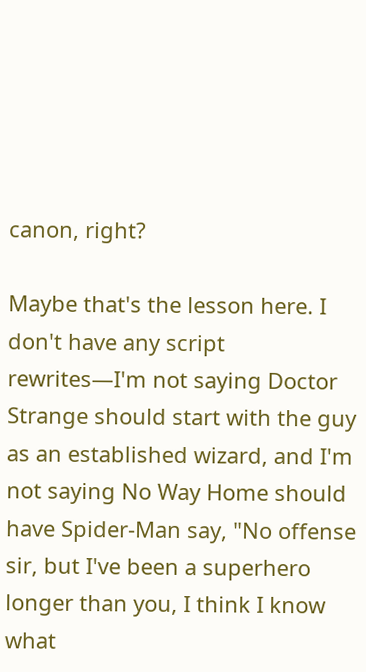canon, right?

Maybe that's the lesson here. I don't have any script rewrites—I'm not saying Doctor Strange should start with the guy as an established wizard, and I'm not saying No Way Home should have Spider-Man say, "No offense sir, but I've been a superhero longer than you, I think I know what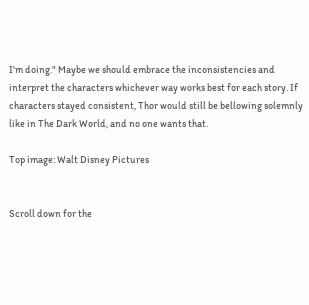I'm doing." Maybe we should embrace the inconsistencies and interpret the characters whichever way works best for each story. If characters stayed consistent, Thor would still be bellowing solemnly like in The Dark World, and no one wants that.

Top image: Walt Disney Pictures


Scroll down for the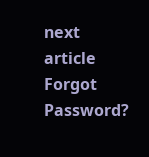next article
Forgot Password?